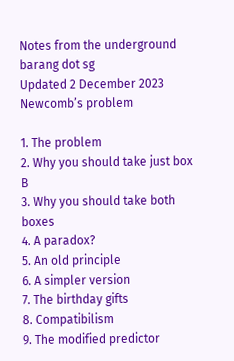Notes from the underground
barang dot sg
Updated 2 December 2023
Newcomb’s problem

1. The problem
2. Why you should take just box B
3. Why you should take both boxes
4. A paradox?
5. An old principle
6. A simpler version
7. The birthday gifts
8. Compatibilism
9. The modified predictor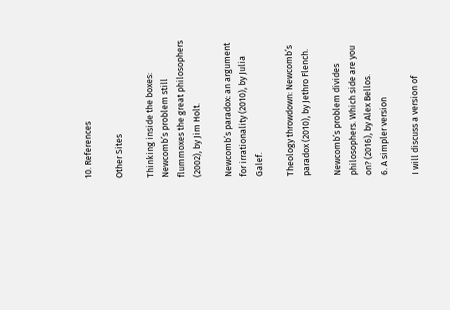10. References

Other Sites

Thinking inside the boxes: Newcomb’s problem still flummoxes the great philosophers (2002), by Jim Holt.

Newcomb’s paradox: an argument for irrationality (2010), by Julia Galef.

Theology throwdown: Newcomb’s paradox (2010), by Jethro Flench.

Newcomb’s problem divides philosophers. Which side are you on? (2016), by Alex Bellos.
6. A simpler version

I will discuss a version of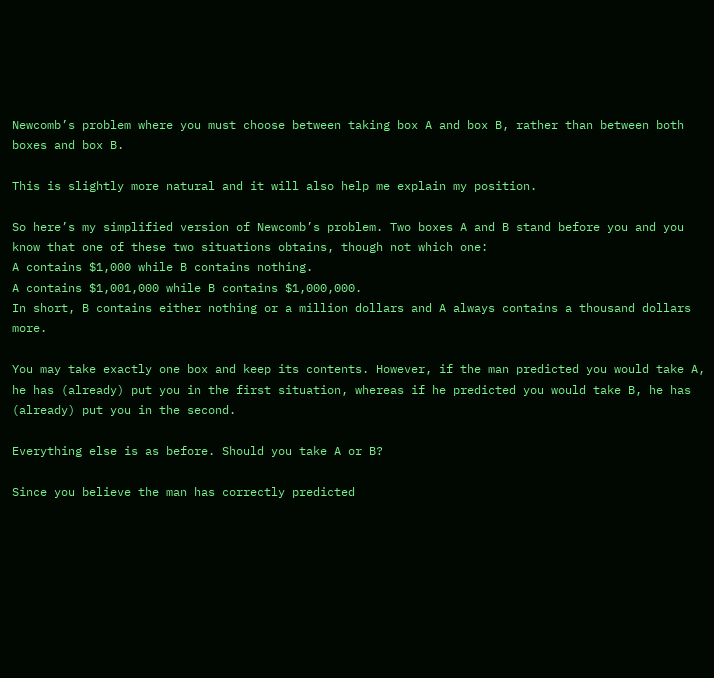Newcomb’s problem where you must choose between taking box A and box B, rather than between both boxes and box B.

This is slightly more natural and it will also help me explain my position.

So here’s my simplified version of Newcomb’s problem. Two boxes A and B stand before you and you know that one of these two situations obtains, though not which one:
A contains $1,000 while B contains nothing.
A contains $1,001,000 while B contains $1,000,000.
In short, B contains either nothing or a million dollars and A always contains a thousand dollars more.

You may take exactly one box and keep its contents. However, if the man predicted you would take A, he has (already) put you in the first situation, whereas if he predicted you would take B, he has (already) put you in the second.

Everything else is as before. Should you take A or B?

Since you believe the man has correctly predicted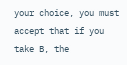your choice, you must accept that if you take B, the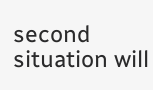second situation will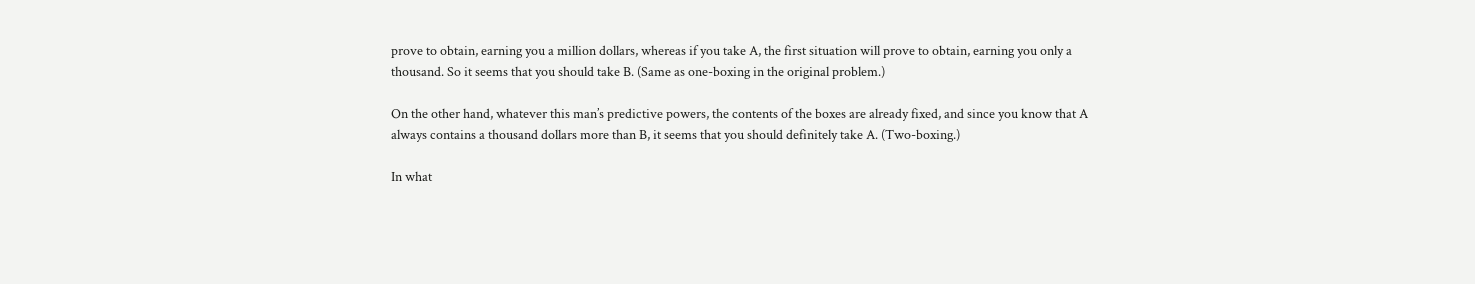prove to obtain, earning you a million dollars, whereas if you take A, the first situation will prove to obtain, earning you only a thousand. So it seems that you should take B. (Same as one-boxing in the original problem.)

On the other hand, whatever this man’s predictive powers, the contents of the boxes are already fixed, and since you know that A always contains a thousand dollars more than B, it seems that you should definitely take A. (Two-boxing.)

In what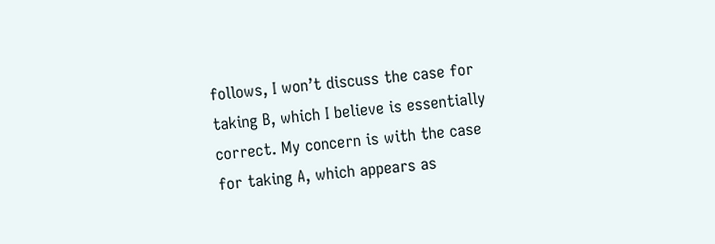follows, I won’t discuss the case for taking B, which I believe is essentially correct. My concern is with the case for taking A, which appears as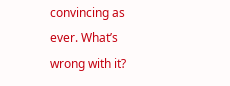convincing as ever. What’s wrong with it?